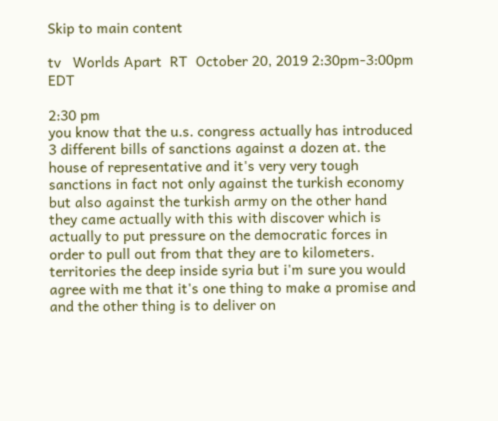Skip to main content

tv   Worlds Apart  RT  October 20, 2019 2:30pm-3:00pm EDT

2:30 pm
you know that the u.s. congress actually has introduced 3 different bills of sanctions against a dozen at. the house of representative and it's very very tough sanctions in fact not only against the turkish economy but also against the turkish army on the other hand they came actually with this with discover which is actually to put pressure on the democratic forces in order to pull out from that they are to kilometers. territories the deep inside syria but i'm sure you would agree with me that it's one thing to make a promise and and the other thing is to deliver on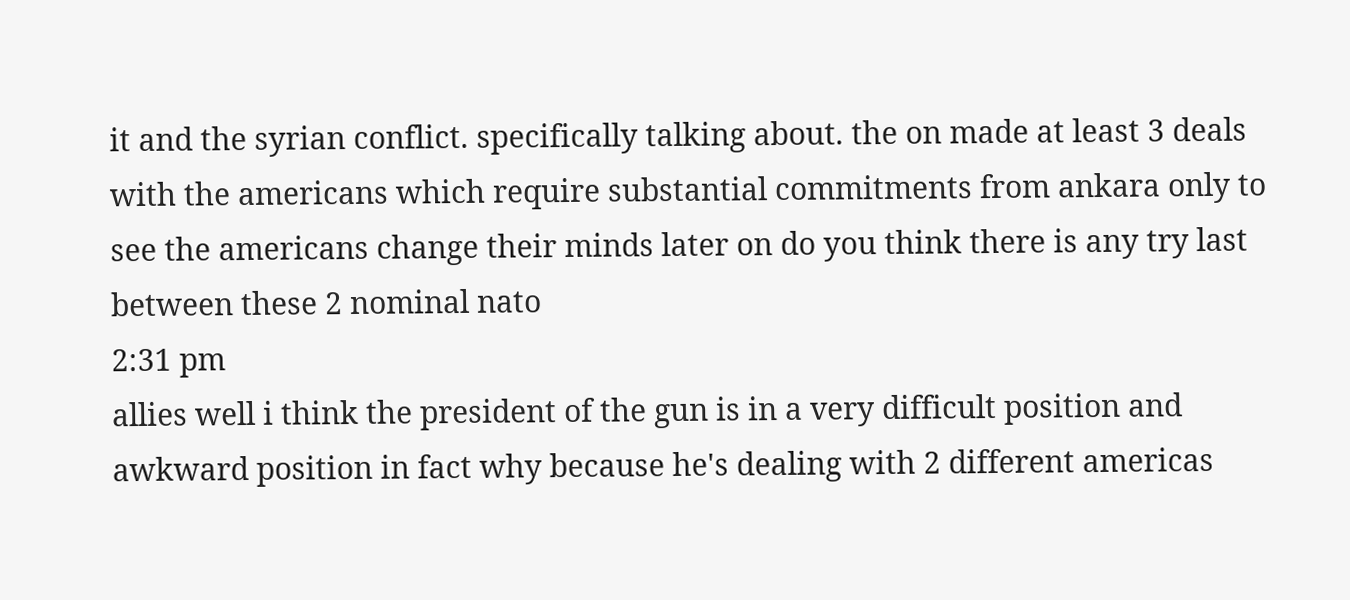it and the syrian conflict. specifically talking about. the on made at least 3 deals with the americans which require substantial commitments from ankara only to see the americans change their minds later on do you think there is any try last between these 2 nominal nato
2:31 pm
allies well i think the president of the gun is in a very difficult position and awkward position in fact why because he's dealing with 2 different americas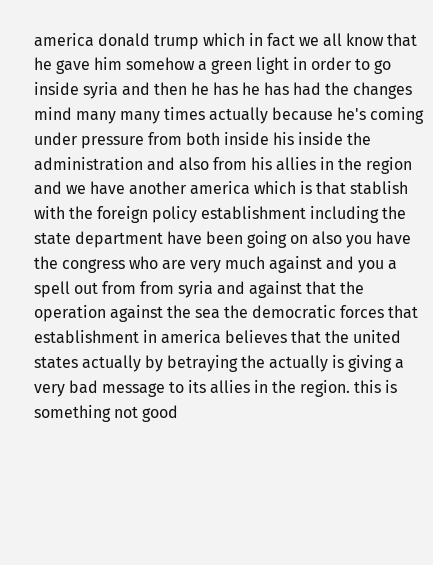america donald trump which in fact we all know that he gave him somehow a green light in order to go inside syria and then he has he has had the changes mind many many times actually because he's coming under pressure from both inside his inside the administration and also from his allies in the region and we have another america which is that stablish with the foreign policy establishment including the state department have been going on also you have the congress who are very much against and you a spell out from from syria and against that the operation against the sea the democratic forces that establishment in america believes that the united states actually by betraying the actually is giving a very bad message to its allies in the region. this is something not good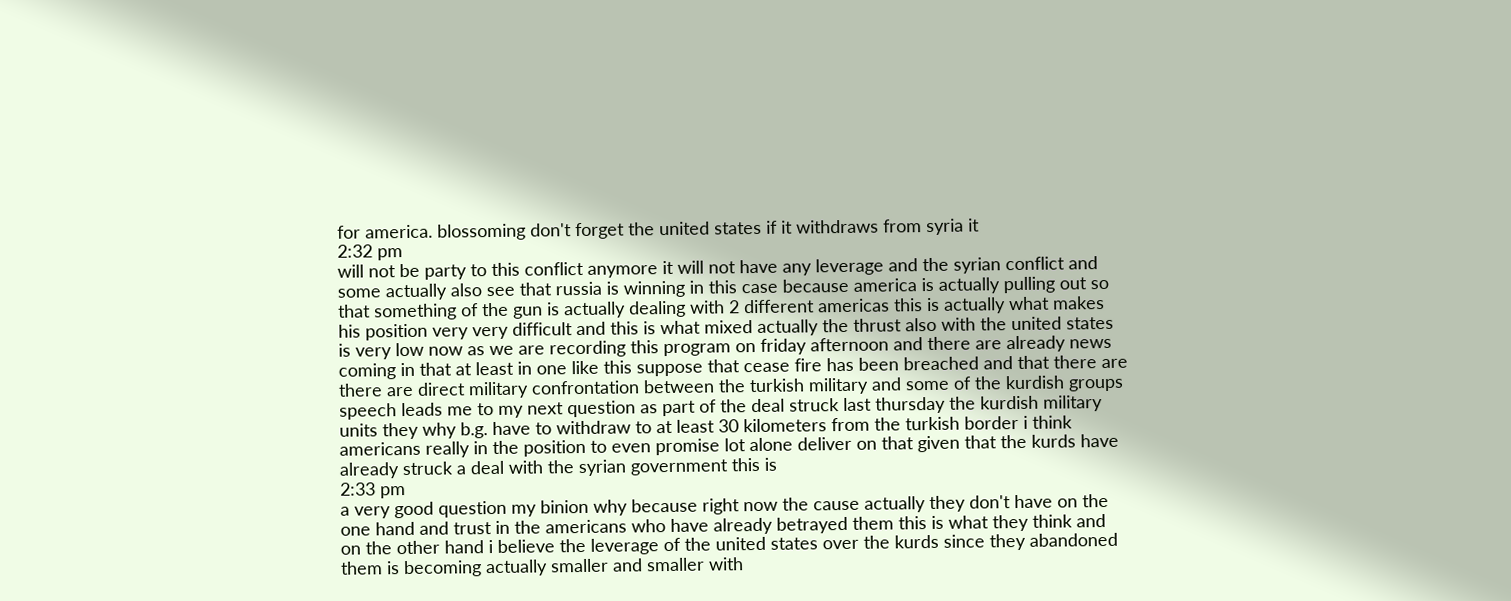for america. blossoming don't forget the united states if it withdraws from syria it
2:32 pm
will not be party to this conflict anymore it will not have any leverage and the syrian conflict and some actually also see that russia is winning in this case because america is actually pulling out so that something of the gun is actually dealing with 2 different americas this is actually what makes his position very very difficult and this is what mixed actually the thrust also with the united states is very low now as we are recording this program on friday afternoon and there are already news coming in that at least in one like this suppose that cease fire has been breached and that there are there are direct military confrontation between the turkish military and some of the kurdish groups speech leads me to my next question as part of the deal struck last thursday the kurdish military units they why b.g. have to withdraw to at least 30 kilometers from the turkish border i think americans really in the position to even promise lot alone deliver on that given that the kurds have already struck a deal with the syrian government this is
2:33 pm
a very good question my binion why because right now the cause actually they don't have on the one hand and trust in the americans who have already betrayed them this is what they think and on the other hand i believe the leverage of the united states over the kurds since they abandoned them is becoming actually smaller and smaller with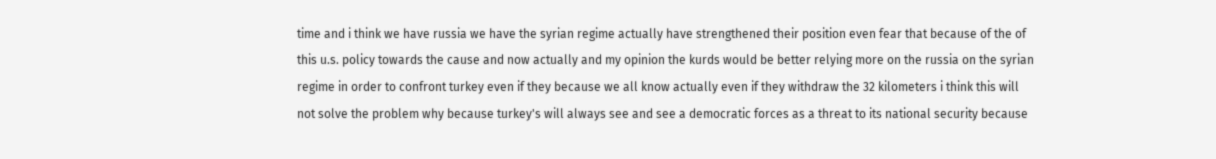time and i think we have russia we have the syrian regime actually have strengthened their position even fear that because of the of this u.s. policy towards the cause and now actually and my opinion the kurds would be better relying more on the russia on the syrian regime in order to confront turkey even if they because we all know actually even if they withdraw the 32 kilometers i think this will not solve the problem why because turkey's will always see and see a democratic forces as a threat to its national security because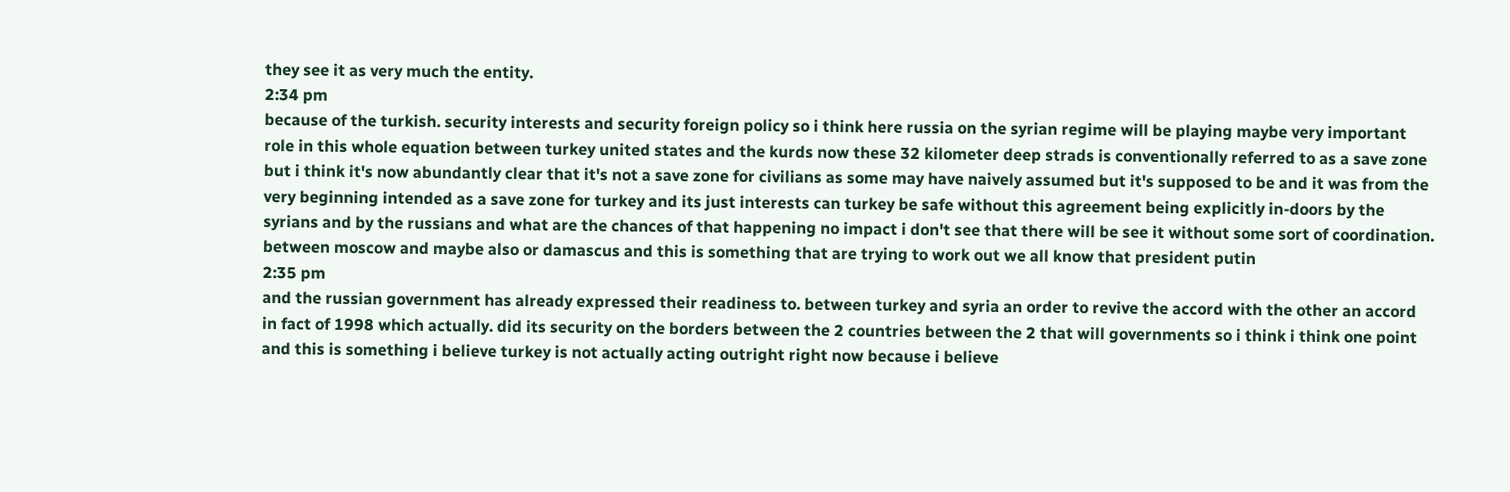they see it as very much the entity.
2:34 pm
because of the turkish. security interests and security foreign policy so i think here russia on the syrian regime will be playing maybe very important role in this whole equation between turkey united states and the kurds now these 32 kilometer deep strads is conventionally referred to as a save zone but i think it's now abundantly clear that it's not a save zone for civilians as some may have naively assumed but it's supposed to be and it was from the very beginning intended as a save zone for turkey and its just interests can turkey be safe without this agreement being explicitly in-doors by the syrians and by the russians and what are the chances of that happening no impact i don't see that there will be see it without some sort of coordination. between moscow and maybe also or damascus and this is something that are trying to work out we all know that president putin
2:35 pm
and the russian government has already expressed their readiness to. between turkey and syria an order to revive the accord with the other an accord in fact of 1998 which actually. did its security on the borders between the 2 countries between the 2 that will governments so i think i think one point and this is something i believe turkey is not actually acting outright right now because i believe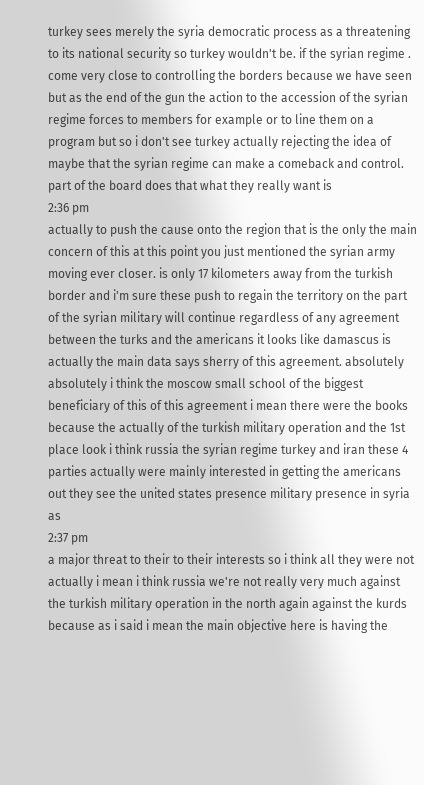turkey sees merely the syria democratic process as a threatening to its national security so turkey wouldn't be. if the syrian regime . come very close to controlling the borders because we have seen but as the end of the gun the action to the accession of the syrian regime forces to members for example or to line them on a program but so i don't see turkey actually rejecting the idea of maybe that the syrian regime can make a comeback and control. part of the board does that what they really want is
2:36 pm
actually to push the cause onto the region that is the only the main concern of this at this point you just mentioned the syrian army moving ever closer. is only 17 kilometers away from the turkish border and i'm sure these push to regain the territory on the part of the syrian military will continue regardless of any agreement between the turks and the americans it looks like damascus is actually the main data says sherry of this agreement. absolutely absolutely i think the moscow small school of the biggest beneficiary of this of this agreement i mean there were the books because the actually of the turkish military operation and the 1st place look i think russia the syrian regime turkey and iran these 4 parties actually were mainly interested in getting the americans out they see the united states presence military presence in syria as
2:37 pm
a major threat to their to their interests so i think all they were not actually i mean i think russia we're not really very much against the turkish military operation in the north again against the kurds because as i said i mean the main objective here is having the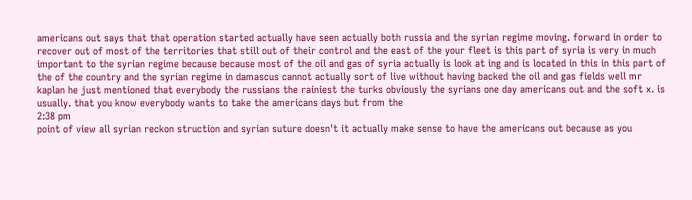americans out says that that operation started actually have seen actually both russia and the syrian regime moving. forward in order to recover out of most of the territories that still out of their control and the east of the your fleet is this part of syria is very in much important to the syrian regime because because most of the oil and gas of syria actually is look at ing and is located in this in this part of the of the country and the syrian regime in damascus cannot actually sort of live without having backed the oil and gas fields well mr kaplan he just mentioned that everybody the russians the rainiest the turks obviously the syrians one day americans out and the soft x. is usually. that you know everybody wants to take the americans days but from the
2:38 pm
point of view all syrian reckon struction and syrian suture doesn't it actually make sense to have the americans out because as you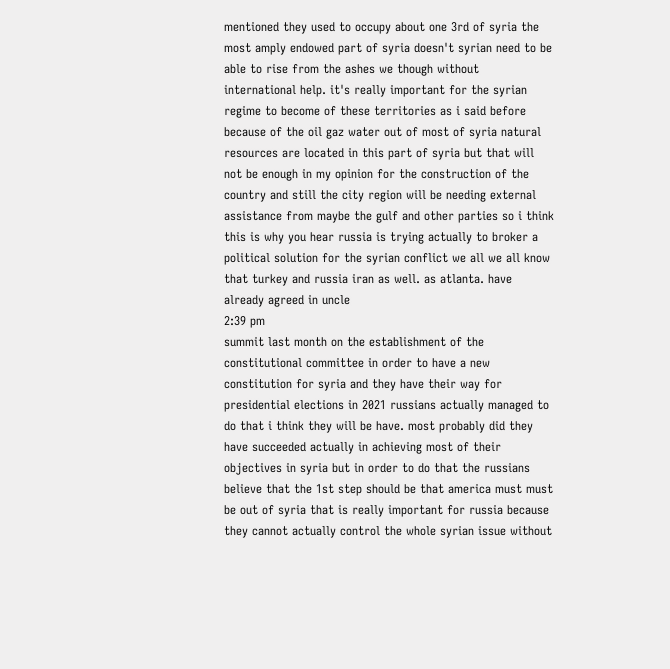mentioned they used to occupy about one 3rd of syria the most amply endowed part of syria doesn't syrian need to be able to rise from the ashes we though without international help. it's really important for the syrian regime to become of these territories as i said before because of the oil gaz water out of most of syria natural resources are located in this part of syria but that will not be enough in my opinion for the construction of the country and still the city region will be needing external assistance from maybe the gulf and other parties so i think this is why you hear russia is trying actually to broker a political solution for the syrian conflict we all we all know that turkey and russia iran as well. as atlanta. have already agreed in uncle
2:39 pm
summit last month on the establishment of the constitutional committee in order to have a new constitution for syria and they have their way for presidential elections in 2021 russians actually managed to do that i think they will be have. most probably did they have succeeded actually in achieving most of their objectives in syria but in order to do that the russians believe that the 1st step should be that america must must be out of syria that is really important for russia because they cannot actually control the whole syrian issue without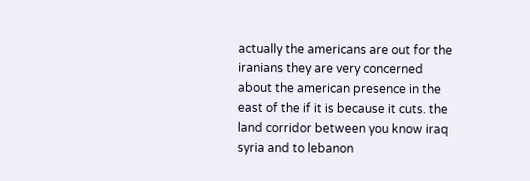actually the americans are out for the iranians they are very concerned about the american presence in the east of the if it is because it cuts. the land corridor between you know iraq syria and to lebanon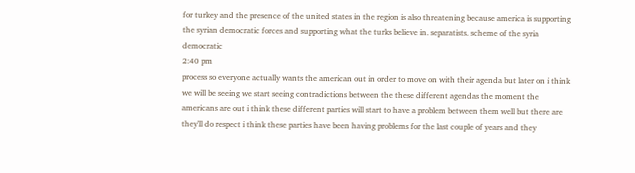for turkey and the presence of the united states in the region is also threatening because america is supporting the syrian democratic forces and supporting what the turks believe in. separatists. scheme of the syria democratic
2:40 pm
process so everyone actually wants the american out in order to move on with their agenda but later on i think we will be seeing we start seeing contradictions between the these different agendas the moment the americans are out i think these different parties will start to have a problem between them well but there are they'll do respect i think these parties have been having problems for the last couple of years and they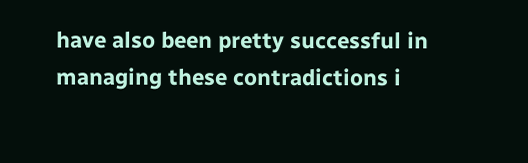have also been pretty successful in managing these contradictions i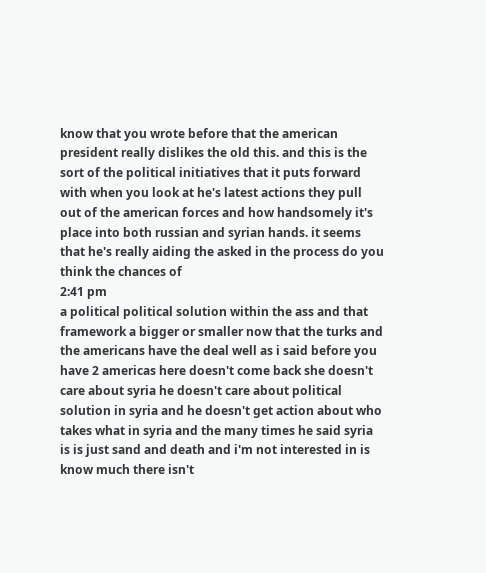know that you wrote before that the american president really dislikes the old this. and this is the sort of the political initiatives that it puts forward with when you look at he's latest actions they pull out of the american forces and how handsomely it's place into both russian and syrian hands. it seems that he's really aiding the asked in the process do you think the chances of
2:41 pm
a political political solution within the ass and that framework a bigger or smaller now that the turks and the americans have the deal well as i said before you have 2 americas here doesn't come back she doesn't care about syria he doesn't care about political solution in syria and he doesn't get action about who takes what in syria and the many times he said syria is is just sand and death and i'm not interested in is know much there isn't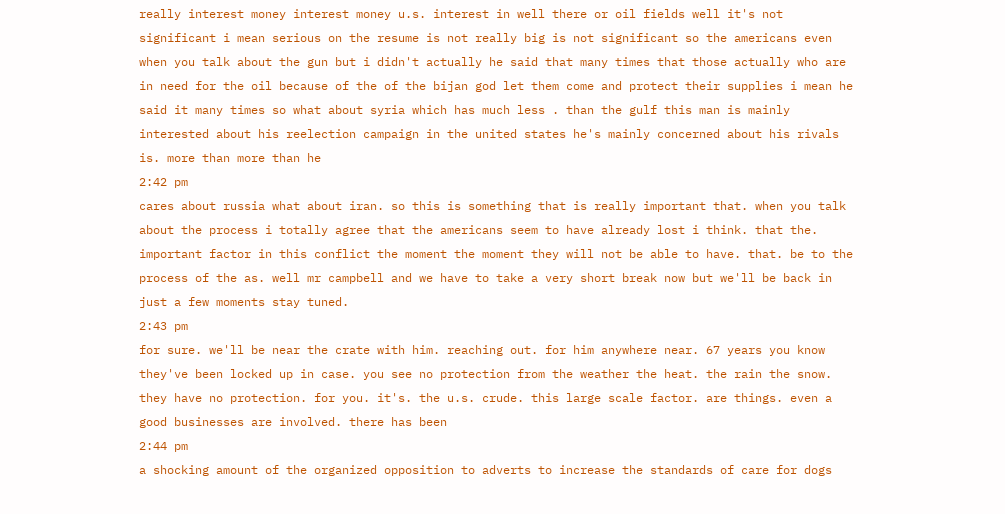really interest money interest money u.s. interest in well there or oil fields well it's not significant i mean serious on the resume is not really big is not significant so the americans even when you talk about the gun but i didn't actually he said that many times that those actually who are in need for the oil because of the of the bijan god let them come and protect their supplies i mean he said it many times so what about syria which has much less . than the gulf this man is mainly interested about his reelection campaign in the united states he's mainly concerned about his rivals is. more than more than he
2:42 pm
cares about russia what about iran. so this is something that is really important that. when you talk about the process i totally agree that the americans seem to have already lost i think. that the. important factor in this conflict the moment the moment they will not be able to have. that. be to the process of the as. well mr campbell and we have to take a very short break now but we'll be back in just a few moments stay tuned.
2:43 pm
for sure. we'll be near the crate with him. reaching out. for him anywhere near. 67 years you know they've been locked up in case. you see no protection from the weather the heat. the rain the snow. they have no protection. for you. it's. the u.s. crude. this large scale factor. are things. even a good businesses are involved. there has been
2:44 pm
a shocking amount of the organized opposition to adverts to increase the standards of care for dogs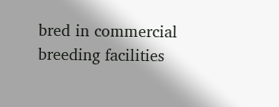bred in commercial breeding facilities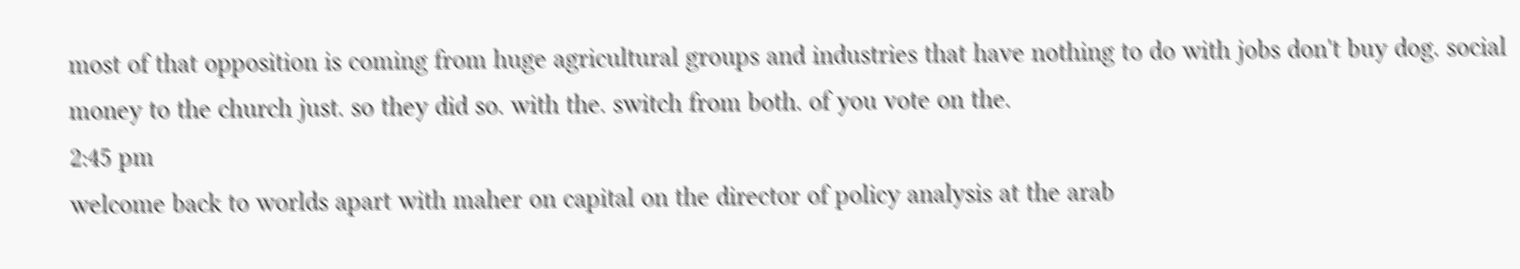most of that opposition is coming from huge agricultural groups and industries that have nothing to do with jobs don't buy dog. social money to the church just. so they did so. with the. switch from both. of you vote on the.
2:45 pm
welcome back to worlds apart with maher on capital on the director of policy analysis at the arab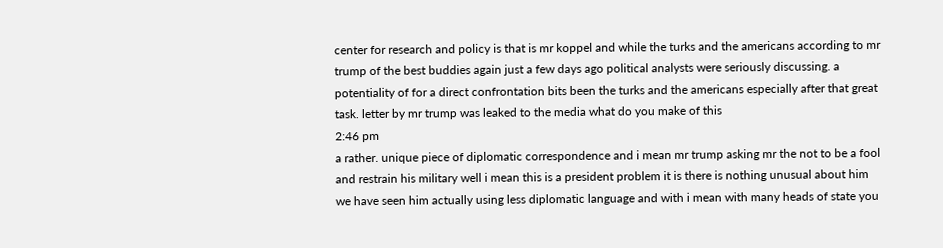center for research and policy is that is mr koppel and while the turks and the americans according to mr trump of the best buddies again just a few days ago political analysts were seriously discussing. a potentiality of for a direct confrontation bits been the turks and the americans especially after that great task. letter by mr trump was leaked to the media what do you make of this
2:46 pm
a rather. unique piece of diplomatic correspondence and i mean mr trump asking mr the not to be a fool and restrain his military well i mean this is a president problem it is there is nothing unusual about him we have seen him actually using less diplomatic language and with i mean with many heads of state you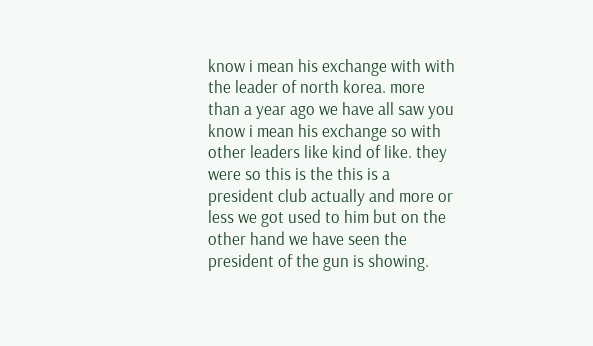know i mean his exchange with with the leader of north korea. more than a year ago we have all saw you know i mean his exchange so with other leaders like kind of like. they were so this is the this is a president club actually and more or less we got used to him but on the other hand we have seen the president of the gun is showing.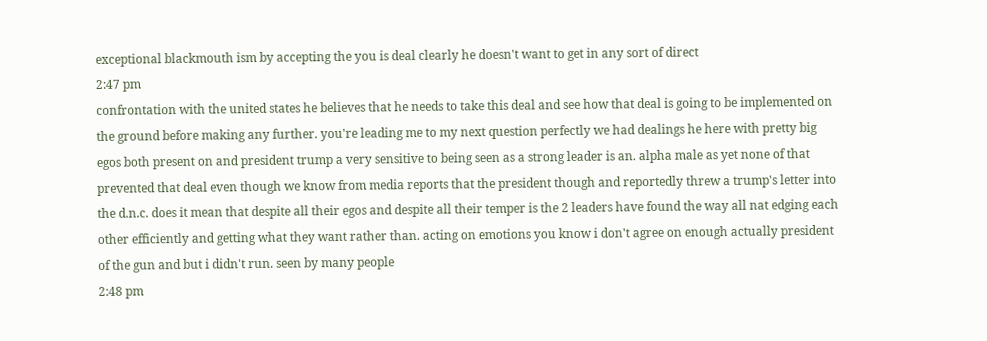exceptional blackmouth ism by accepting the you is deal clearly he doesn't want to get in any sort of direct
2:47 pm
confrontation with the united states he believes that he needs to take this deal and see how that deal is going to be implemented on the ground before making any further. you're leading me to my next question perfectly we had dealings he here with pretty big egos both present on and president trump a very sensitive to being seen as a strong leader is an. alpha male as yet none of that prevented that deal even though we know from media reports that the president though and reportedly threw a trump's letter into the d.n.c. does it mean that despite all their egos and despite all their temper is the 2 leaders have found the way all nat edging each other efficiently and getting what they want rather than. acting on emotions you know i don't agree on enough actually president of the gun and but i didn't run. seen by many people
2:48 pm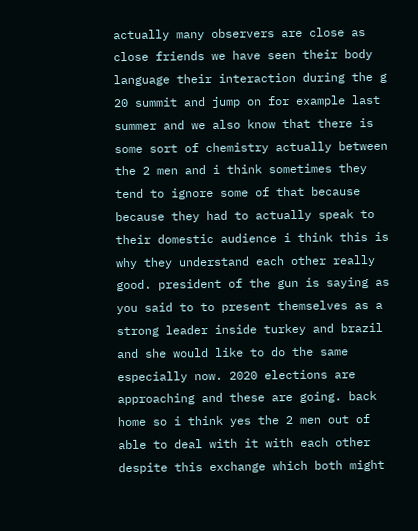actually many observers are close as close friends we have seen their body language their interaction during the g 20 summit and jump on for example last summer and we also know that there is some sort of chemistry actually between the 2 men and i think sometimes they tend to ignore some of that because because they had to actually speak to their domestic audience i think this is why they understand each other really good. president of the gun is saying as you said to to present themselves as a strong leader inside turkey and brazil and she would like to do the same especially now. 2020 elections are approaching and these are going. back home so i think yes the 2 men out of able to deal with it with each other despite this exchange which both might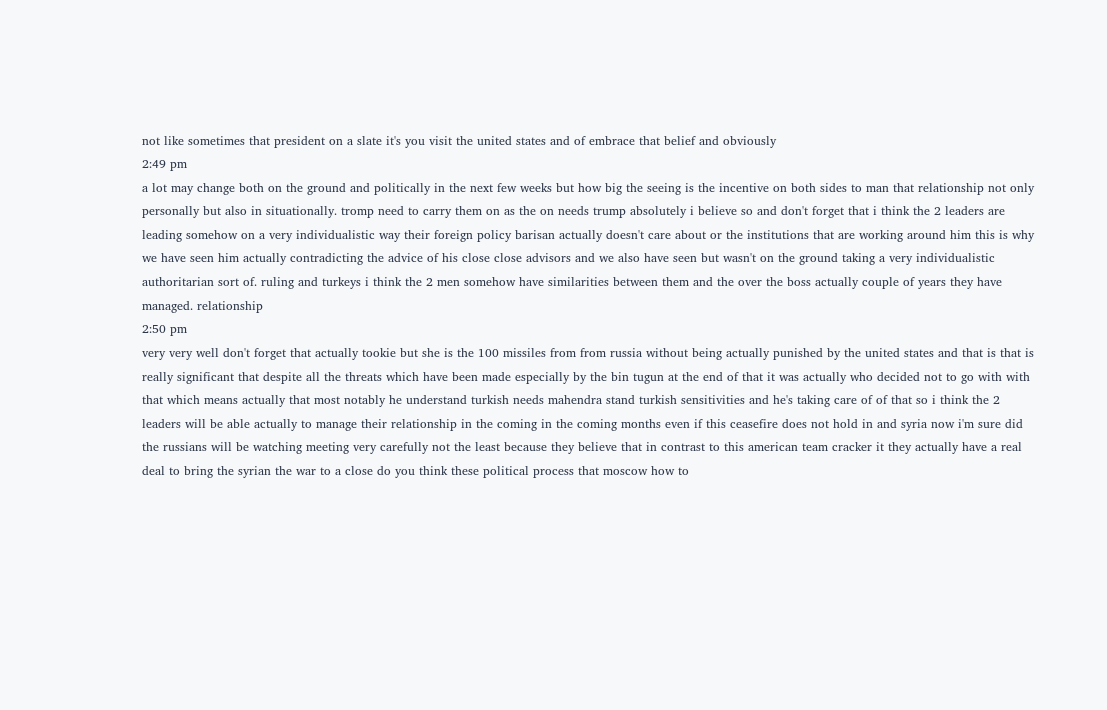not like sometimes that president on a slate it's you visit the united states and of embrace that belief and obviously
2:49 pm
a lot may change both on the ground and politically in the next few weeks but how big the seeing is the incentive on both sides to man that relationship not only personally but also in situationally. tromp need to carry them on as the on needs trump absolutely i believe so and don't forget that i think the 2 leaders are leading somehow on a very individualistic way their foreign policy barisan actually doesn't care about or the institutions that are working around him this is why we have seen him actually contradicting the advice of his close close advisors and we also have seen but wasn't on the ground taking a very individualistic authoritarian sort of. ruling and turkeys i think the 2 men somehow have similarities between them and the over the boss actually couple of years they have managed. relationship
2:50 pm
very very well don't forget that actually tookie but she is the 100 missiles from from russia without being actually punished by the united states and that is that is really significant that despite all the threats which have been made especially by the bin tugun at the end of that it was actually who decided not to go with with that which means actually that most notably he understand turkish needs mahendra stand turkish sensitivities and he's taking care of of that so i think the 2 leaders will be able actually to manage their relationship in the coming in the coming months even if this ceasefire does not hold in and syria now i'm sure did the russians will be watching meeting very carefully not the least because they believe that in contrast to this american team cracker it they actually have a real deal to bring the syrian the war to a close do you think these political process that moscow how to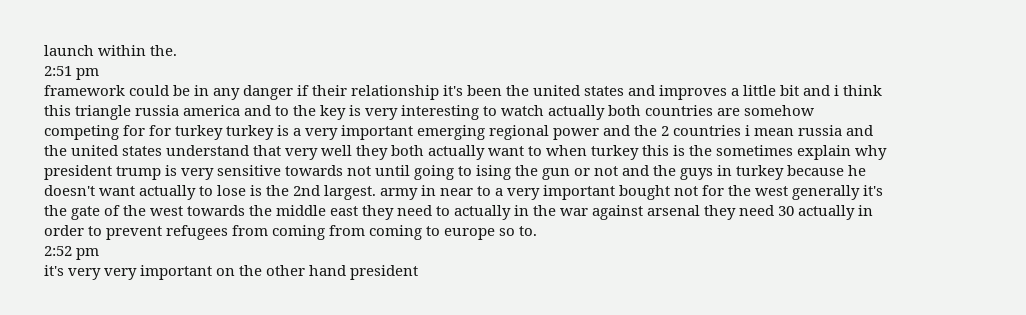launch within the.
2:51 pm
framework could be in any danger if their relationship it's been the united states and improves a little bit and i think this triangle russia america and to the key is very interesting to watch actually both countries are somehow competing for for turkey turkey is a very important emerging regional power and the 2 countries i mean russia and the united states understand that very well they both actually want to when turkey this is the sometimes explain why president trump is very sensitive towards not until going to ising the gun or not and the guys in turkey because he doesn't want actually to lose is the 2nd largest. army in near to a very important bought not for the west generally it's the gate of the west towards the middle east they need to actually in the war against arsenal they need 30 actually in order to prevent refugees from coming from coming to europe so to.
2:52 pm
it's very very important on the other hand president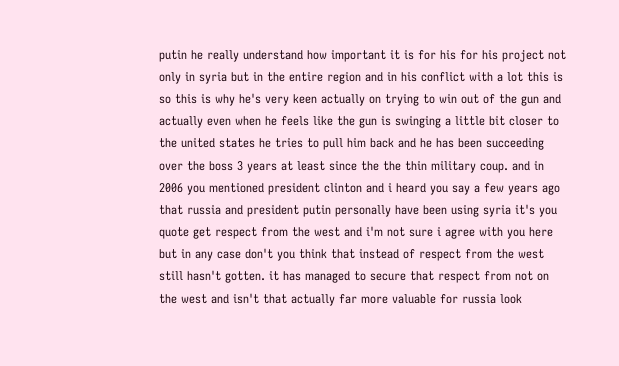putin he really understand how important it is for his for his project not only in syria but in the entire region and in his conflict with a lot this is so this is why he's very keen actually on trying to win out of the gun and actually even when he feels like the gun is swinging a little bit closer to the united states he tries to pull him back and he has been succeeding over the boss 3 years at least since the the thin military coup. and in 2006 you mentioned president clinton and i heard you say a few years ago that russia and president putin personally have been using syria it's you quote get respect from the west and i'm not sure i agree with you here but in any case don't you think that instead of respect from the west still hasn't gotten. it has managed to secure that respect from not on the west and isn't that actually far more valuable for russia look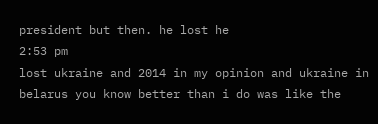president but then. he lost he
2:53 pm
lost ukraine and 2014 in my opinion and ukraine in belarus you know better than i do was like the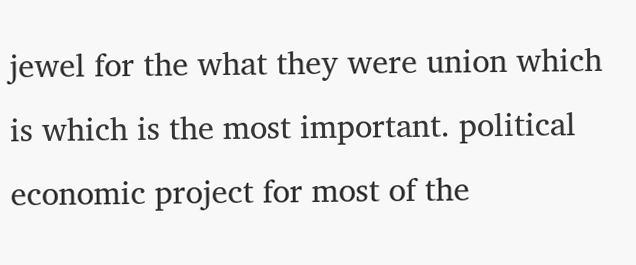jewel for the what they were union which is which is the most important. political economic project for most of the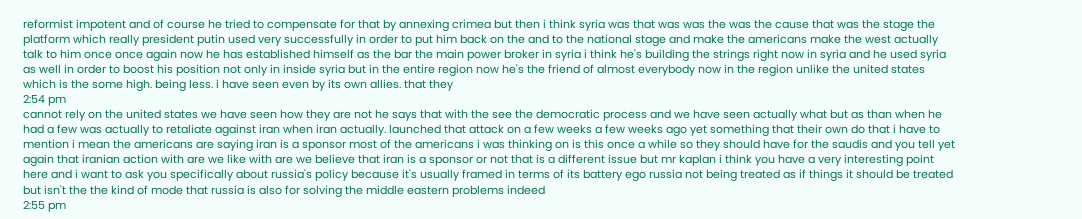reformist impotent and of course he tried to compensate for that by annexing crimea but then i think syria was that was was the was the cause that was the stage the platform which really president putin used very successfully in order to put him back on the and to the national stage and make the americans make the west actually talk to him once once again now he has established himself as the bar the main power broker in syria i think he's building the strings right now in syria and he used syria as well in order to boost his position not only in inside syria but in the entire region now he's the friend of almost everybody now in the region unlike the united states which is the some high. being less. i have seen even by its own allies. that they
2:54 pm
cannot rely on the united states we have seen how they are not he says that with the see the democratic process and we have seen actually what but as than when he had a few was actually to retaliate against iran when iran actually. launched that attack on a few weeks a few weeks ago yet something that their own do that i have to mention i mean the americans are saying iran is a sponsor most of the americans i was thinking on is this once a while so they should have for the saudis and you tell yet again that iranian action with are we like with are we believe that iran is a sponsor or not that is a different issue but mr kaplan i think you have a very interesting point here and i want to ask you specifically about russia's policy because it's usually framed in terms of its battery ego russia not being treated as if things it should be treated but isn't the the kind of mode that russia is also for solving the middle eastern problems indeed
2:55 pm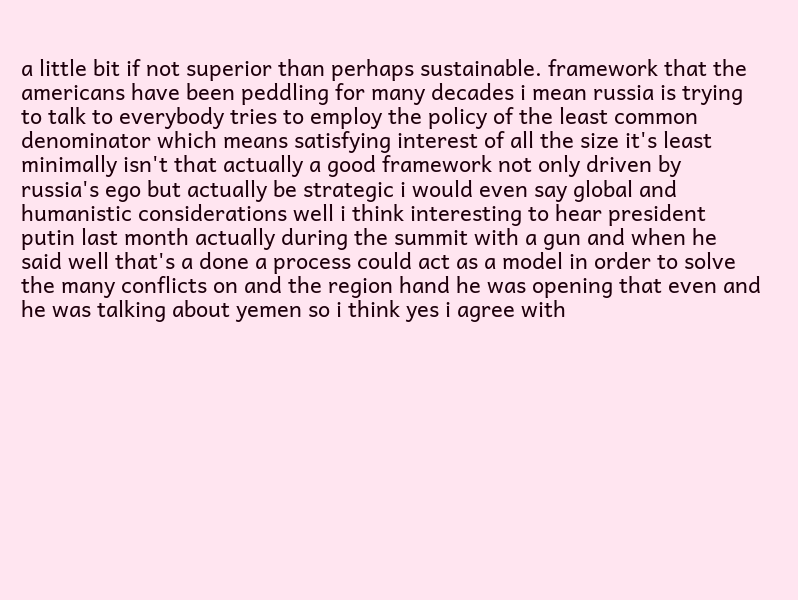a little bit if not superior than perhaps sustainable. framework that the americans have been peddling for many decades i mean russia is trying to talk to everybody tries to employ the policy of the least common denominator which means satisfying interest of all the size it's least minimally isn't that actually a good framework not only driven by russia's ego but actually be strategic i would even say global and humanistic considerations well i think interesting to hear president putin last month actually during the summit with a gun and when he said well that's a done a process could act as a model in order to solve the many conflicts on and the region hand he was opening that even and he was talking about yemen so i think yes i agree with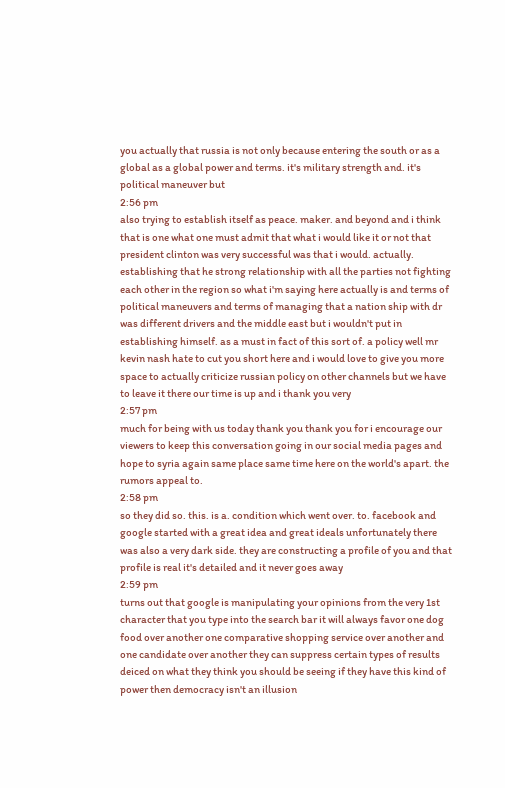you actually that russia is not only because entering the south or as a global as a global power and terms. it's military strength and. it's political maneuver but
2:56 pm
also trying to establish itself as peace. maker. and beyond and i think that is one what one must admit that what i would like it or not that president clinton was very successful was that i would. actually. establishing that he strong relationship with all the parties not fighting each other in the region so what i'm saying here actually is and terms of political maneuvers and terms of managing that a nation ship with dr was different drivers and the middle east but i wouldn't put in establishing himself. as a must in fact of this sort of. a policy well mr kevin nash hate to cut you short here and i would love to give you more space to actually criticize russian policy on other channels but we have to leave it there our time is up and i thank you very
2:57 pm
much for being with us today thank you thank you for i encourage our viewers to keep this conversation going in our social media pages and hope to syria again same place same time here on the world's apart. the rumors appeal to.
2:58 pm
so they did so. this. is a. condition which went over. to. facebook and google started with a great idea and great ideals unfortunately there was also a very dark side. they are constructing a profile of you and that profile is real it's detailed and it never goes away
2:59 pm
turns out that google is manipulating your opinions from the very 1st character that you type into the search bar it will always favor one dog food over another one comparative shopping service over another and one candidate over another they can suppress certain types of results deiced on what they think you should be seeing if they have this kind of power then democracy isn't an illusion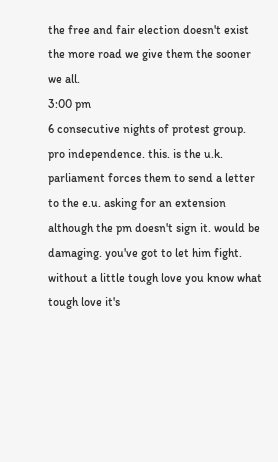the free and fair election doesn't exist the more road we give them the sooner we all.
3:00 pm
6 consecutive nights of protest group. pro independence. this. is the u.k. parliament forces them to send a letter to the e.u. asking for an extension although the pm doesn't sign it. would be damaging. you've got to let him fight. without a little tough love you know what tough love it's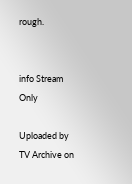rough.


info Stream Only

Uploaded by TV Archive on